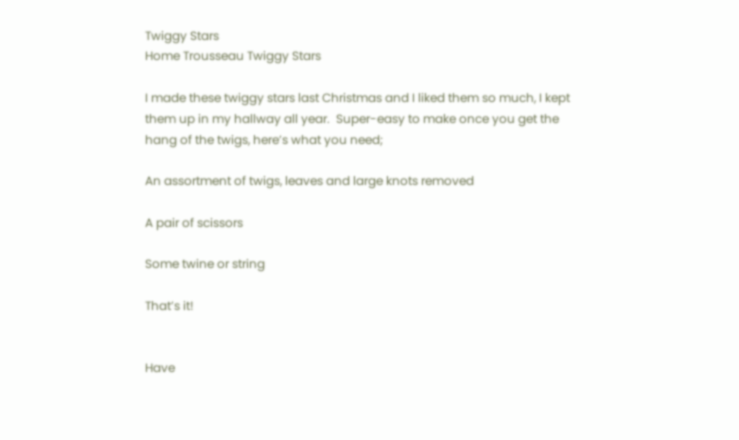Twiggy Stars
Home Trousseau Twiggy Stars

I made these twiggy stars last Christmas and I liked them so much, I kept them up in my hallway all year.  Super-easy to make once you get the hang of the twigs, here’s what you need;

An assortment of twigs, leaves and large knots removed

A pair of scissors

Some twine or string

That’s it!


Have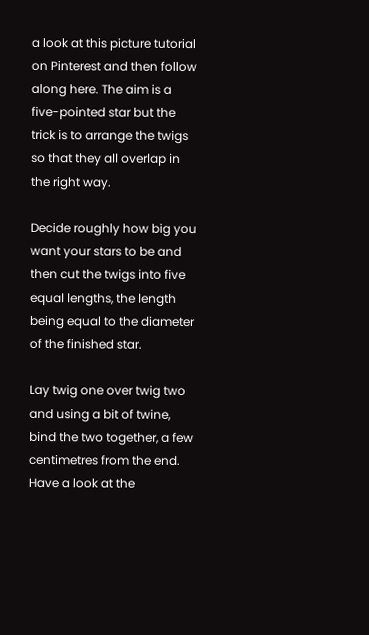a look at this picture tutorial on Pinterest and then follow along here. The aim is a five-pointed star but the trick is to arrange the twigs so that they all overlap in the right way.

Decide roughly how big you want your stars to be and then cut the twigs into five equal lengths, the length being equal to the diameter of the finished star.

Lay twig one over twig two and using a bit of twine, bind the two together, a few centimetres from the end.  Have a look at the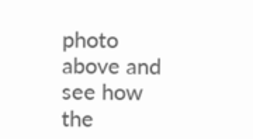photo above and see how the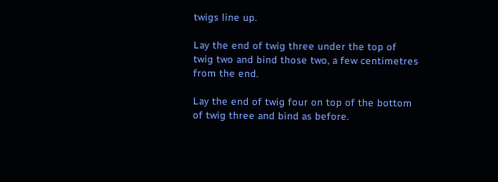twigs line up.

Lay the end of twig three under the top of twig two and bind those two, a few centimetres from the end.

Lay the end of twig four on top of the bottom of twig three and bind as before.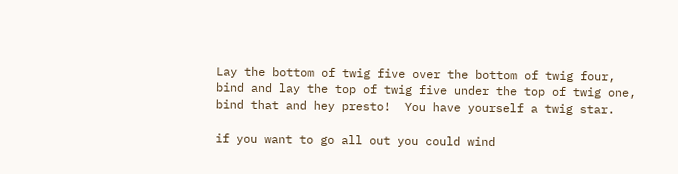Lay the bottom of twig five over the bottom of twig four, bind and lay the top of twig five under the top of twig one, bind that and hey presto!  You have yourself a twig star.

if you want to go all out you could wind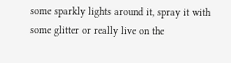some sparkly lights around it, spray it with some glitter or really live on the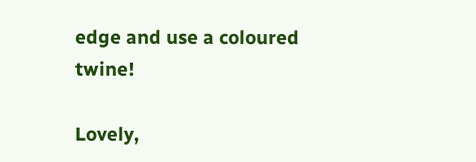edge and use a coloured twine!

Lovely,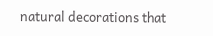natural decorations that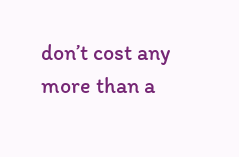don’t cost any more than a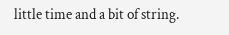little time and a bit of string.